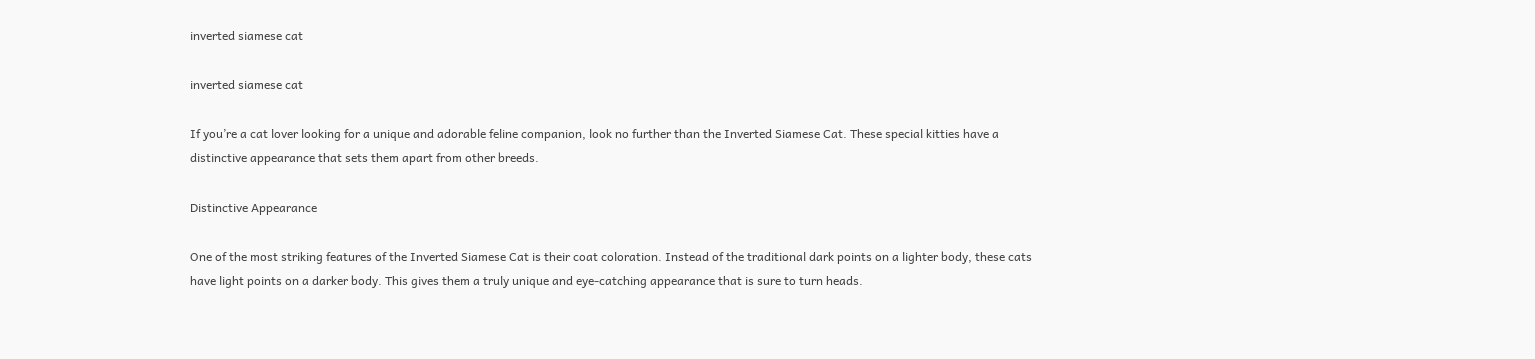inverted siamese cat

inverted siamese cat

If you’re a cat lover looking for a unique and adorable feline companion, look no further than the Inverted Siamese Cat. These special kitties have a distinctive appearance that sets them apart from other breeds.

Distinctive Appearance

One of the most striking features of the Inverted Siamese Cat is their coat coloration. Instead of the traditional dark points on a lighter body, these cats have light points on a darker body. This gives them a truly unique and eye-catching appearance that is sure to turn heads.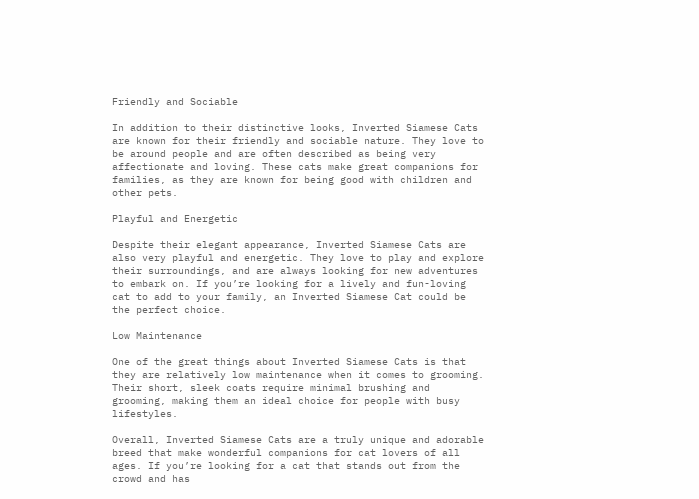Friendly and Sociable

In addition to their distinctive looks, Inverted Siamese Cats are known for their friendly and sociable nature. They love to be around people and are often described as being very affectionate and loving. These cats make great companions for families, as they are known for being good with children and other pets.

Playful and Energetic

Despite their elegant appearance, Inverted Siamese Cats are also very playful and energetic. They love to play and explore their surroundings, and are always looking for new adventures to embark on. If you’re looking for a lively and fun-loving cat to add to your family, an Inverted Siamese Cat could be the perfect choice.

Low Maintenance

One of the great things about Inverted Siamese Cats is that they are relatively low maintenance when it comes to grooming. Their short, sleek coats require minimal brushing and grooming, making them an ideal choice for people with busy lifestyles.

Overall, Inverted Siamese Cats are a truly unique and adorable breed that make wonderful companions for cat lovers of all ages. If you’re looking for a cat that stands out from the crowd and has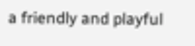a friendly and playful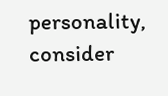personality, consider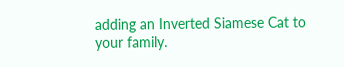adding an Inverted Siamese Cat to your family.